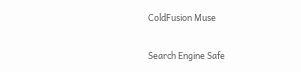ColdFusion Muse

Search Engine Safe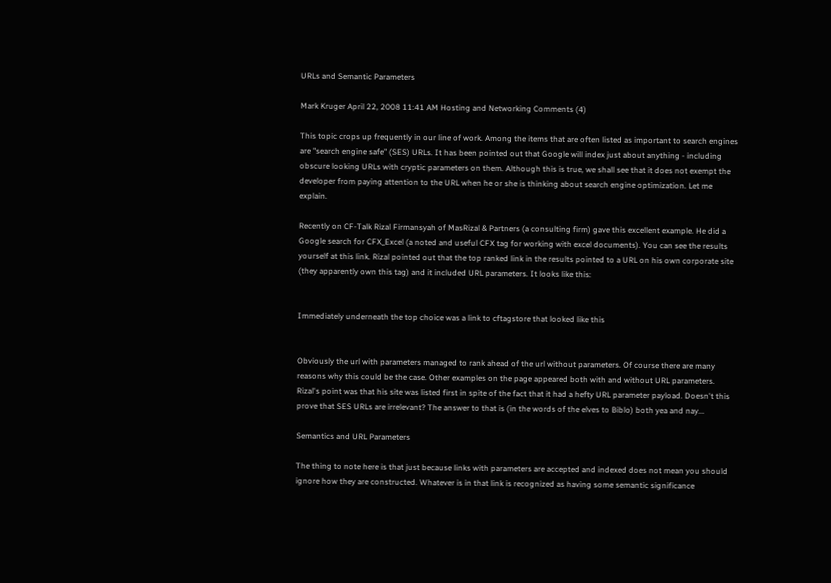URLs and Semantic Parameters

Mark Kruger April 22, 2008 11:41 AM Hosting and Networking Comments (4)

This topic crops up frequently in our line of work. Among the items that are often listed as important to search engines are "search engine safe" (SES) URLs. It has been pointed out that Google will index just about anything - including obscure looking URLs with cryptic parameters on them. Although this is true, we shall see that it does not exempt the developer from paying attention to the URL when he or she is thinking about search engine optimization. Let me explain.

Recently on CF-Talk Rizal Firmansyah of MasRizal & Partners (a consulting firm) gave this excellent example. He did a Google search for CFX_Excel (a noted and useful CFX tag for working with excel documents). You can see the results yourself at this link. Rizal pointed out that the top ranked link in the results pointed to a URL on his own corporate site (they apparently own this tag) and it included URL parameters. It looks like this:


Immediately underneath the top choice was a link to cftagstore that looked like this


Obviously the url with parameters managed to rank ahead of the url without parameters. Of course there are many reasons why this could be the case. Other examples on the page appeared both with and without URL parameters. Rizal's point was that his site was listed first in spite of the fact that it had a hefty URL parameter payload. Doesn't this prove that SES URLs are irrelevant? The answer to that is (in the words of the elves to Biblo) both yea and nay...

Semantics and URL Parameters

The thing to note here is that just because links with parameters are accepted and indexed does not mean you should ignore how they are constructed. Whatever is in that link is recognized as having some semantic significance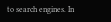to search engines. In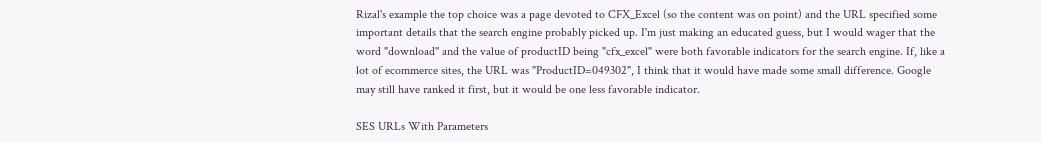Rizal's example the top choice was a page devoted to CFX_Excel (so the content was on point) and the URL specified some important details that the search engine probably picked up. I'm just making an educated guess, but I would wager that the word "download" and the value of productID being "cfx_excel" were both favorable indicators for the search engine. If, like a lot of ecommerce sites, the URL was "ProductID=049302", I think that it would have made some small difference. Google may still have ranked it first, but it would be one less favorable indicator.

SES URLs With Parameters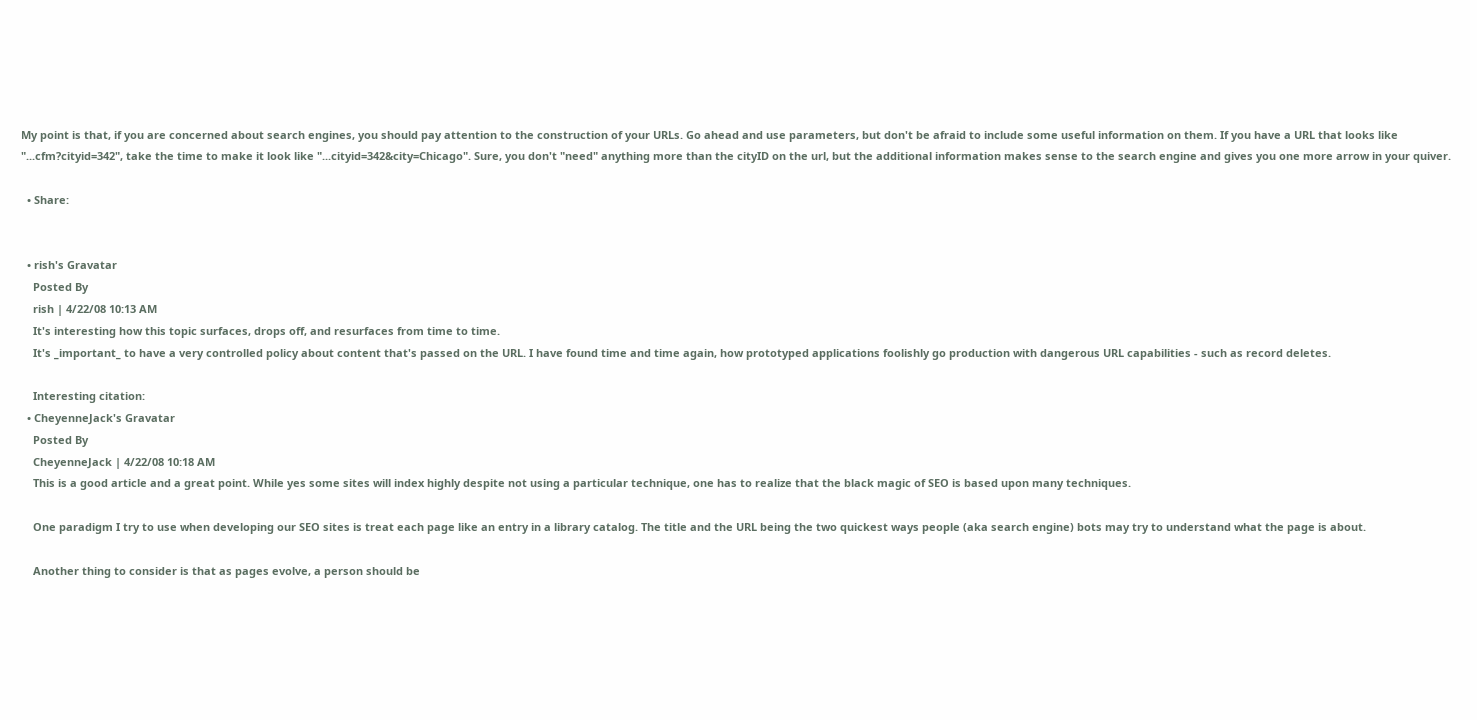My point is that, if you are concerned about search engines, you should pay attention to the construction of your URLs. Go ahead and use parameters, but don't be afraid to include some useful information on them. If you have a URL that looks like "...cfm?cityid=342", take the time to make it look like "...cityid=342&city=Chicago". Sure, you don't "need" anything more than the cityID on the url, but the additional information makes sense to the search engine and gives you one more arrow in your quiver.

  • Share:


  • rish's Gravatar
    Posted By
    rish | 4/22/08 10:13 AM
    It's interesting how this topic surfaces, drops off, and resurfaces from time to time.
    It's _important_ to have a very controlled policy about content that's passed on the URL. I have found time and time again, how prototyped applications foolishly go production with dangerous URL capabilities - such as record deletes.

    Interesting citation:
  • CheyenneJack's Gravatar
    Posted By
    CheyenneJack | 4/22/08 10:18 AM
    This is a good article and a great point. While yes some sites will index highly despite not using a particular technique, one has to realize that the black magic of SEO is based upon many techniques.

    One paradigm I try to use when developing our SEO sites is treat each page like an entry in a library catalog. The title and the URL being the two quickest ways people (aka search engine) bots may try to understand what the page is about.

    Another thing to consider is that as pages evolve, a person should be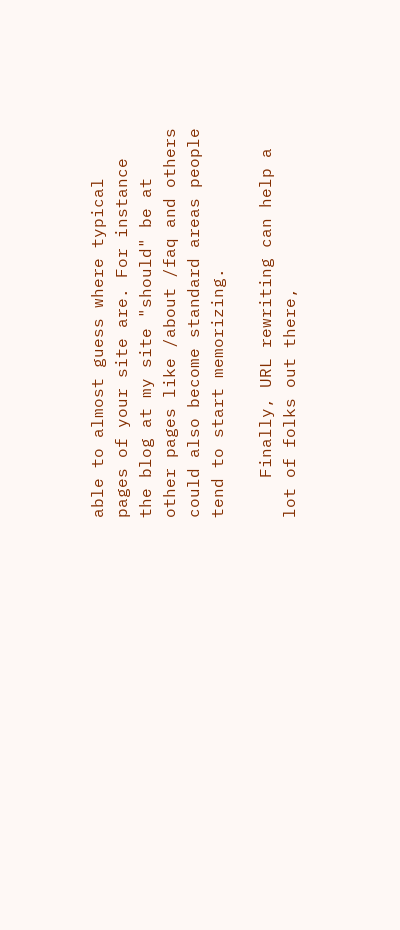able to almost guess where typical pages of your site are. For instance the blog at my site "should" be at other pages like /about /faq and others could also become standard areas people tend to start memorizing.

    Finally, URL rewriting can help a lot of folks out there,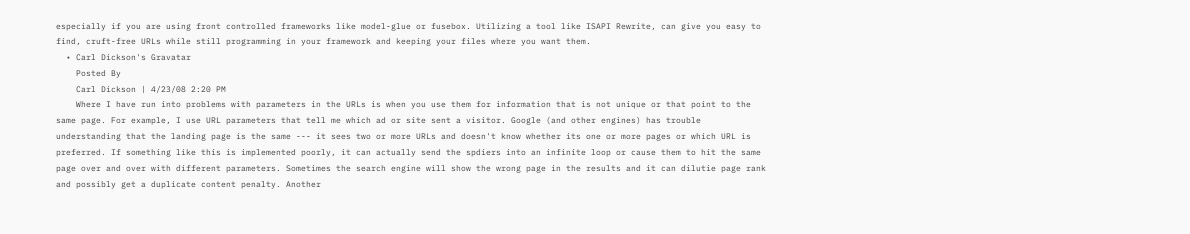especially if you are using front controlled frameworks like model-glue or fusebox. Utilizing a tool like ISAPI Rewrite, can give you easy to find, cruft-free URLs while still programming in your framework and keeping your files where you want them.
  • Carl Dickson's Gravatar
    Posted By
    Carl Dickson | 4/23/08 2:20 PM
    Where I have run into problems with parameters in the URLs is when you use them for information that is not unique or that point to the same page. For example, I use URL parameters that tell me which ad or site sent a visitor. Google (and other engines) has trouble understanding that the landing page is the same --- it sees two or more URLs and doesn't know whether its one or more pages or which URL is preferred. If something like this is implemented poorly, it can actually send the spdiers into an infinite loop or cause them to hit the same page over and over with different parameters. Sometimes the search engine will show the wrong page in the results and it can dilutie page rank and possibly get a duplicate content penalty. Another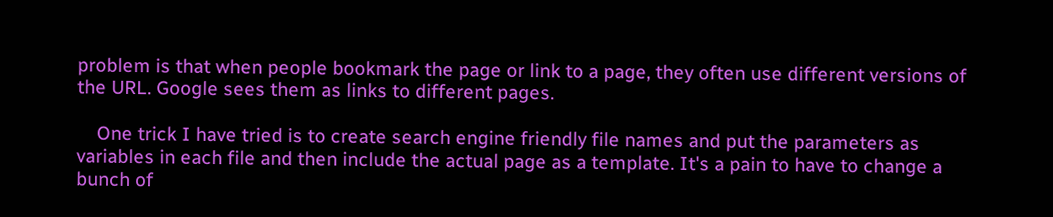problem is that when people bookmark the page or link to a page, they often use different versions of the URL. Google sees them as links to different pages.

    One trick I have tried is to create search engine friendly file names and put the parameters as variables in each file and then include the actual page as a template. It's a pain to have to change a bunch of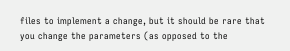files to implement a change, but it should be rare that you change the parameters (as opposed to the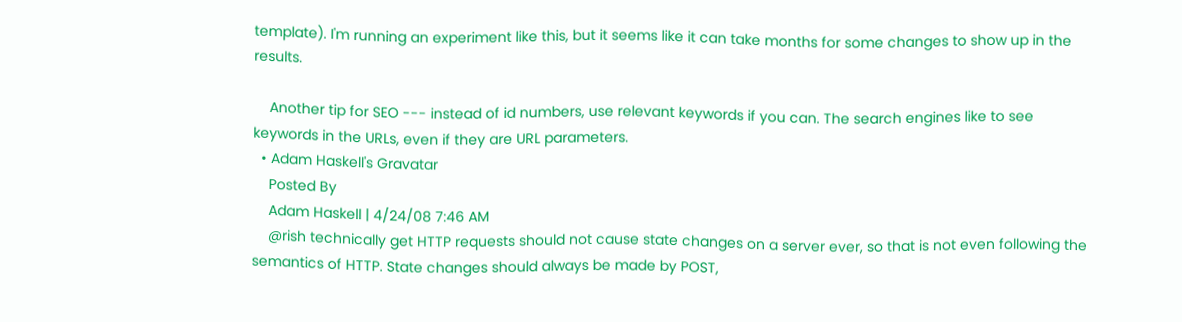template). I'm running an experiment like this, but it seems like it can take months for some changes to show up in the results.

    Another tip for SEO --- instead of id numbers, use relevant keywords if you can. The search engines like to see keywords in the URLs, even if they are URL parameters.
  • Adam Haskell's Gravatar
    Posted By
    Adam Haskell | 4/24/08 7:46 AM
    @rish technically get HTTP requests should not cause state changes on a server ever, so that is not even following the semantics of HTTP. State changes should always be made by POST,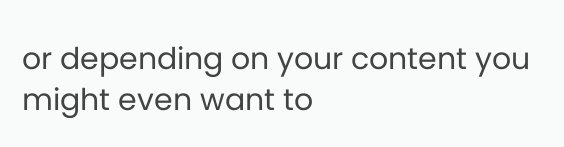or depending on your content you might even want to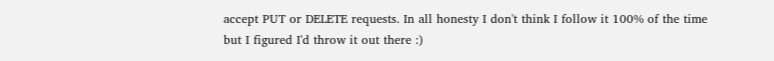accept PUT or DELETE requests. In all honesty I don't think I follow it 100% of the time but I figured I'd throw it out there :)